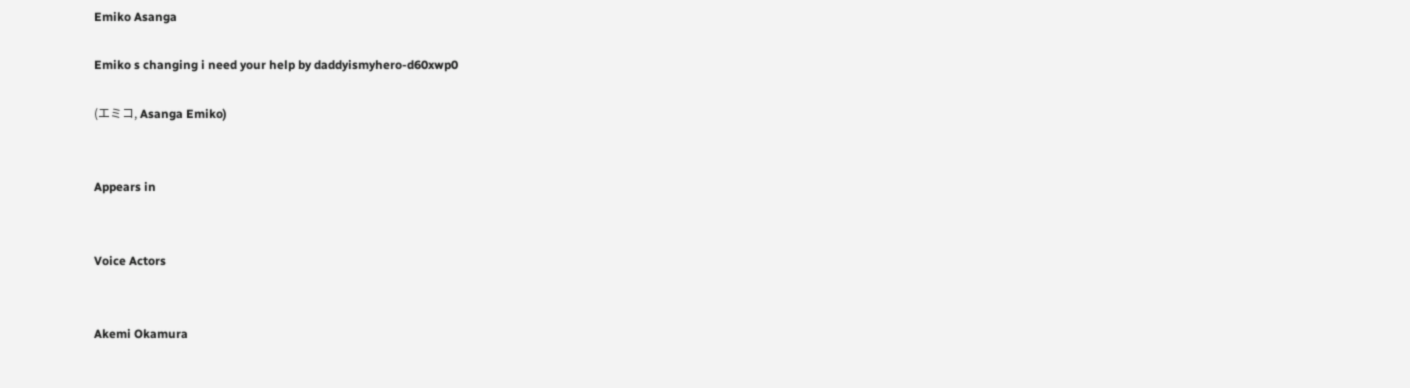Emiko Asanga

Emiko s changing i need your help by daddyismyhero-d60xwp0

(エミコ, Asanga Emiko)


Appears in


Voice Actors


Akemi Okamura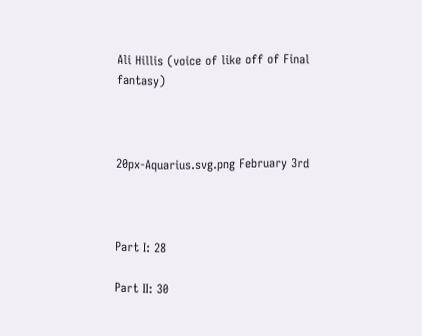Ali Hillis (voice of like off of Final fantasy)



20px-Aquarius.svg.png February 3rd



Part I: 28

Part II: 30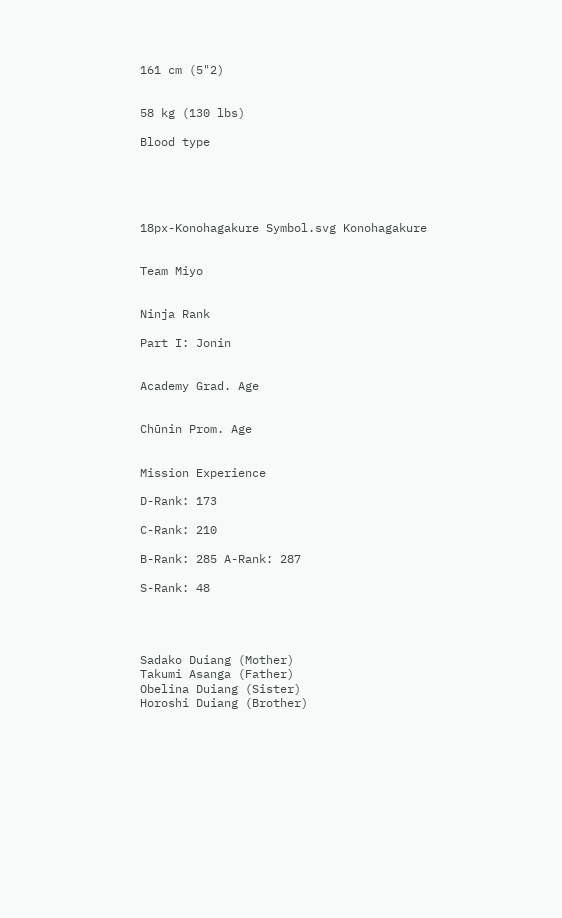161 cm (5"2)


58 kg (130 lbs)

Blood type





18px-Konohagakure Symbol.svg Konohagakure


Team Miyo


Ninja Rank

Part I: Jonin


Academy Grad. Age


Chūnin Prom. Age


Mission Experience

D-Rank: 173

C-Rank: 210

B-Rank: 285 A-Rank: 287

S-Rank: 48




Sadako Duiang (Mother)
Takumi Asanga (Father)
Obelina Duiang (Sister)
Horoshi Duiang (Brother)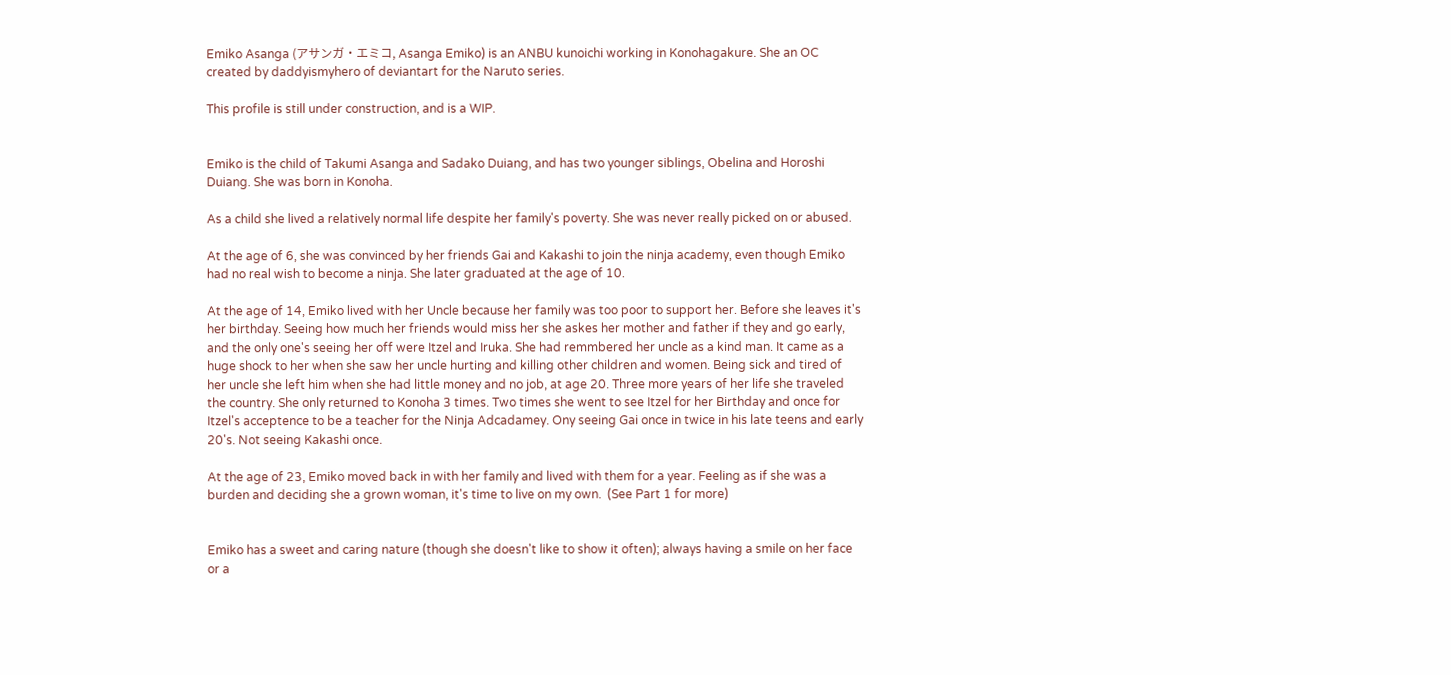Emiko Asanga (アサンガ・エミコ, Asanga Emiko) is an ANBU kunoichi working in Konohagakure. She an OC created by daddyismyhero of deviantart for the Naruto series.

This profile is still under construction, and is a WIP.


Emiko is the child of Takumi Asanga and Sadako Duiang, and has two younger siblings, Obelina and Horoshi Duiang. She was born in Konoha.

As a child she lived a relatively normal life despite her family's poverty. She was never really picked on or abused.

At the age of 6, she was convinced by her friends Gai and Kakashi to join the ninja academy, even though Emiko had no real wish to become a ninja. She later graduated at the age of 10.

At the age of 14, Emiko lived with her Uncle because her family was too poor to support her. Before she leaves it's her birthday. Seeing how much her friends would miss her she askes her mother and father if they and go early, and the only one's seeing her off were Itzel and Iruka. She had remmbered her uncle as a kind man. It came as a huge shock to her when she saw her uncle hurting and killing other children and women. Being sick and tired of her uncle she left him when she had little money and no job, at age 20. Three more years of her life she traveled the country. She only returned to Konoha 3 times. Two times she went to see Itzel for her Birthday and once for Itzel's acceptence to be a teacher for the Ninja Adcadamey. Ony seeing Gai once in twice in his late teens and early 20's. Not seeing Kakashi once.

At the age of 23, Emiko moved back in with her family and lived with them for a year. Feeling as if she was a burden and deciding she a grown woman, it's time to live on my own.  (See Part 1 for more)


Emiko has a sweet and caring nature (though she doesn't like to show it often); always having a smile on her face or a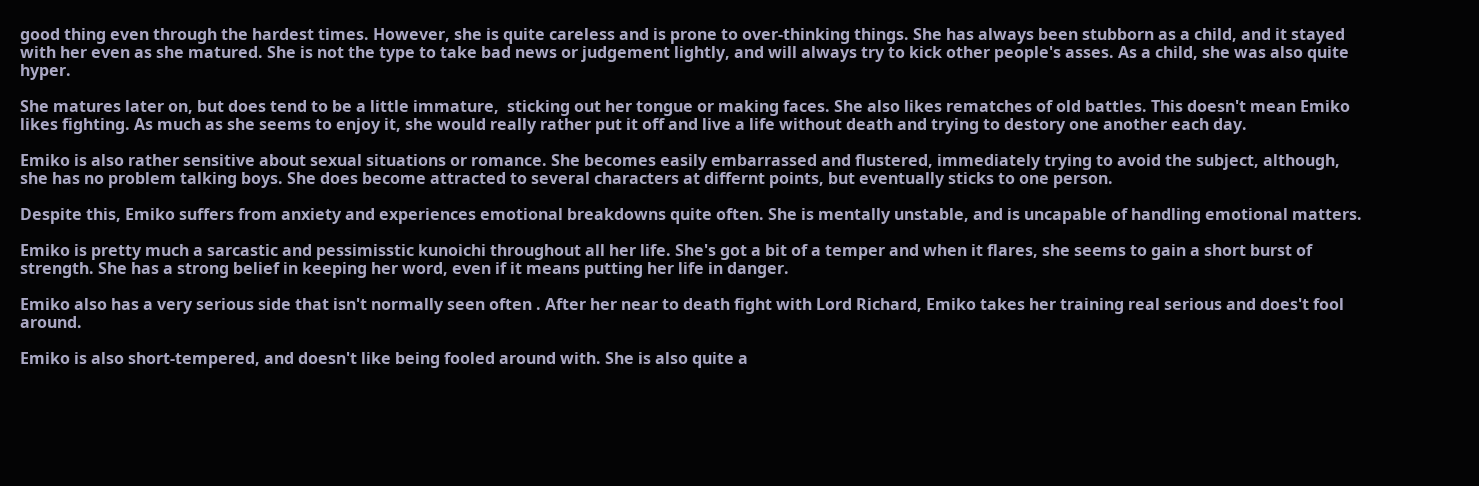good thing even through the hardest times. However, she is quite careless and is prone to over-thinking things. She has always been stubborn as a child, and it stayed with her even as she matured. She is not the type to take bad news or judgement lightly, and will always try to kick other people's asses. As a child, she was also quite hyper.

She matures later on, but does tend to be a little immature,  sticking out her tongue or making faces. She also likes rematches of old battles. This doesn't mean Emiko likes fighting. As much as she seems to enjoy it, she would really rather put it off and live a life without death and trying to destory one another each day.

Emiko is also rather sensitive about sexual situations or romance. She becomes easily embarrassed and flustered, immediately trying to avoid the subject, although, she has no problem talking boys. She does become attracted to several characters at differnt points, but eventually sticks to one person.

Despite this, Emiko suffers from anxiety and experiences emotional breakdowns quite often. She is mentally unstable, and is uncapable of handling emotional matters.

Emiko is pretty much a sarcastic and pessimisstic kunoichi throughout all her life. She's got a bit of a temper and when it flares, she seems to gain a short burst of strength. She has a strong belief in keeping her word, even if it means putting her life in danger.

Emiko also has a very serious side that isn't normally seen often . After her near to death fight with Lord Richard, Emiko takes her training real serious and does't fool around.

Emiko is also short-tempered, and doesn't like being fooled around with. She is also quite a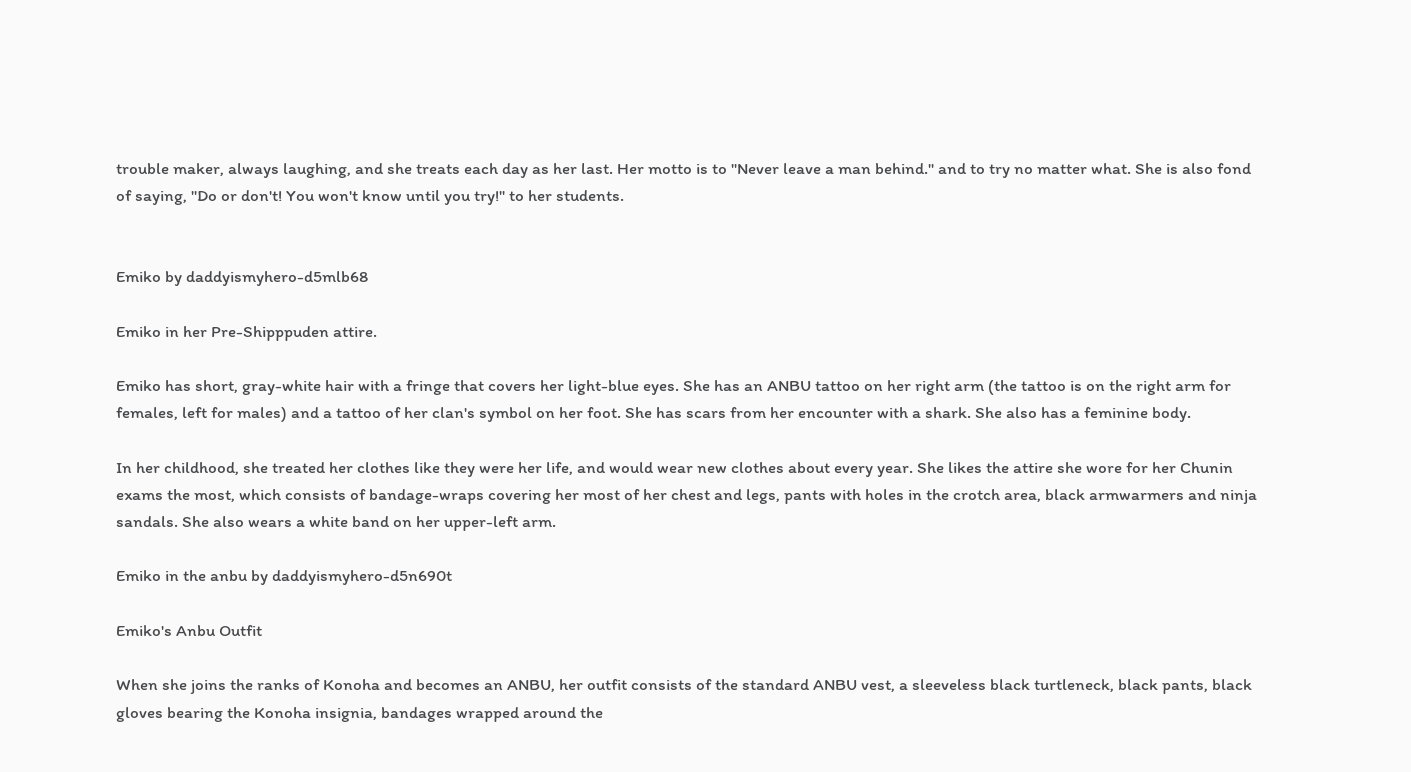trouble maker, always laughing, and she treats each day as her last. Her motto is to "Never leave a man behind." and to try no matter what. She is also fond of saying, "Do or don't! You won't know until you try!" to her students.


Emiko by daddyismyhero-d5mlb68

Emiko in her Pre-Shipppuden attire.

Emiko has short, gray-white hair with a fringe that covers her light-blue eyes. She has an ANBU tattoo on her right arm (the tattoo is on the right arm for females, left for males) and a tattoo of her clan's symbol on her foot. She has scars from her encounter with a shark. She also has a feminine body.

In her childhood, she treated her clothes like they were her life, and would wear new clothes about every year. She likes the attire she wore for her Chunin exams the most, which consists of bandage-wraps covering her most of her chest and legs, pants with holes in the crotch area, black armwarmers and ninja sandals. She also wears a white band on her upper-left arm.

Emiko in the anbu by daddyismyhero-d5n690t

Emiko's Anbu Outfit

When she joins the ranks of Konoha and becomes an ANBU, her outfit consists of the standard ANBU vest, a sleeveless black turtleneck, black pants, black gloves bearing the Konoha insignia, bandages wrapped around the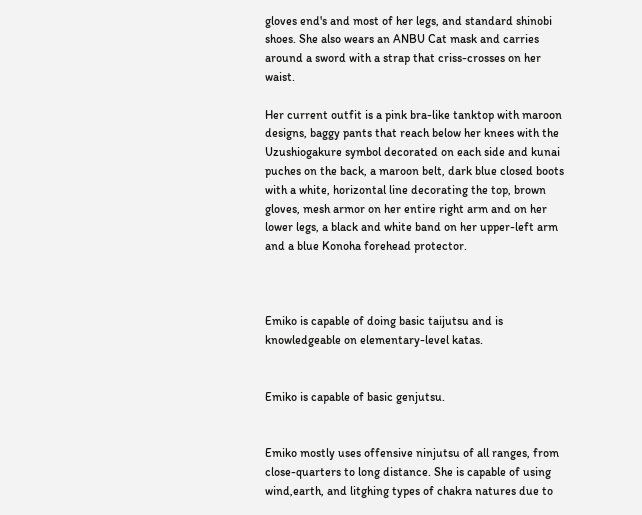gloves end's and most of her legs, and standard shinobi shoes. She also wears an ANBU Cat mask and carries around a sword with a strap that criss-crosses on her waist.

Her current outfit is a pink bra-like tanktop with maroon designs, baggy pants that reach below her knees with the Uzushiogakure symbol decorated on each side and kunai puches on the back, a maroon belt, dark blue closed boots with a white, horizontal line decorating the top, brown gloves, mesh armor on her entire right arm and on her lower legs, a black and white band on her upper-left arm and a blue Konoha forehead protector.



Emiko is capable of doing basic taijutsu and is knowledgeable on elementary-level katas.


Emiko is capable of basic genjutsu.


Emiko mostly uses offensive ninjutsu of all ranges, from close-quarters to long distance. She is capable of using wind,earth, and litghing types of chakra natures due to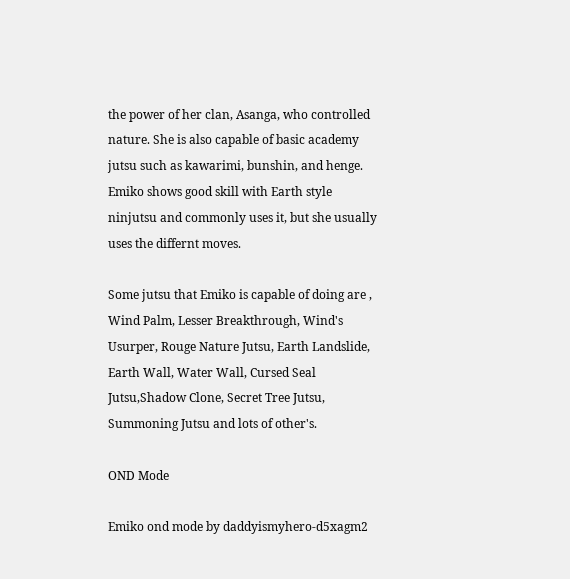the power of her clan, Asanga, who controlled nature. She is also capable of basic academy jutsu such as kawarimi, bunshin, and henge. Emiko shows good skill with Earth style ninjutsu and commonly uses it, but she usually uses the differnt moves.

Some jutsu that Emiko is capable of doing are , Wind Palm, Lesser Breakthrough, Wind's Usurper, Rouge Nature Jutsu, Earth Landslide, Earth Wall, Water Wall, Cursed Seal Jutsu,Shadow Clone, Secret Tree Jutsu, Summoning Jutsu and lots of other's.

OND Mode

Emiko ond mode by daddyismyhero-d5xagm2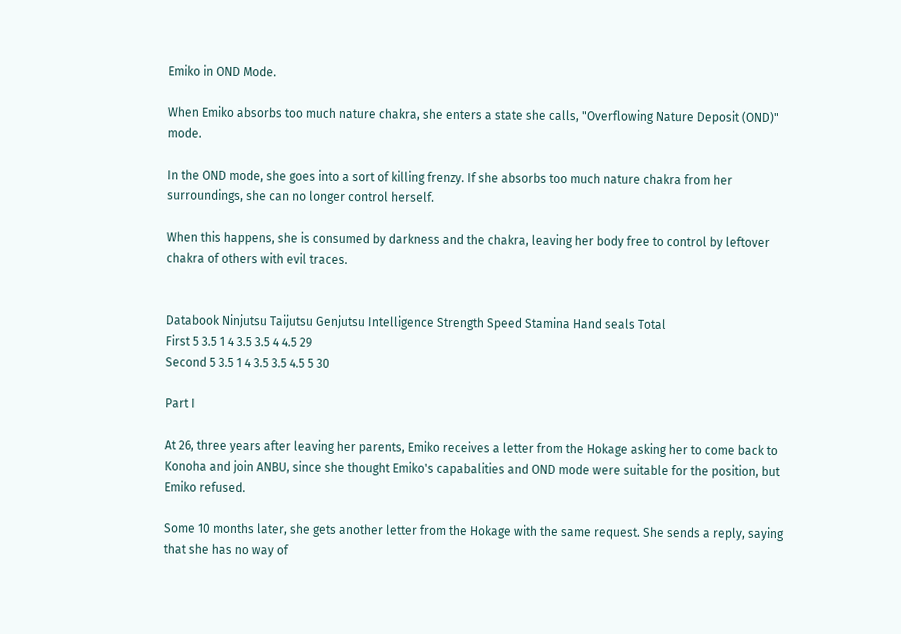Emiko in OND Mode.

When Emiko absorbs too much nature chakra, she enters a state she calls, "Overflowing Nature Deposit (OND)" mode.

In the OND mode, she goes into a sort of killing frenzy. If she absorbs too much nature chakra from her surroundings, she can no longer control herself.

When this happens, she is consumed by darkness and the chakra, leaving her body free to control by leftover chakra of others with evil traces.


Databook Ninjutsu Taijutsu Genjutsu Intelligence Strength Speed Stamina Hand seals Total
First 5 3.5 1 4 3.5 3.5 4 4.5 29
Second 5 3.5 1 4 3.5 3.5 4.5 5 30

Part I

At 26, three years after leaving her parents, Emiko receives a letter from the Hokage asking her to come back to Konoha and join ANBU, since she thought Emiko's capabalities and OND mode were suitable for the position, but Emiko refused.

Some 10 months later, she gets another letter from the Hokage with the same request. She sends a reply, saying that she has no way of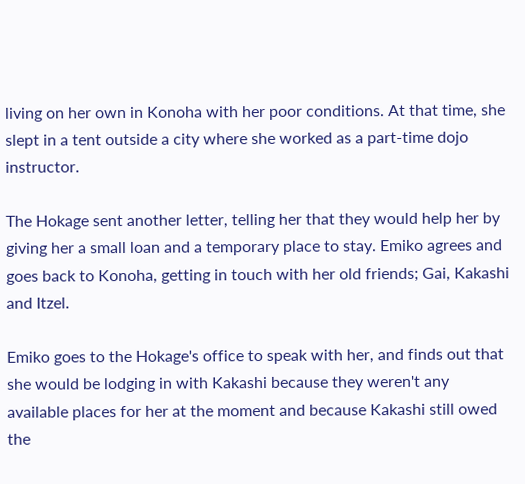living on her own in Konoha with her poor conditions. At that time, she slept in a tent outside a city where she worked as a part-time dojo instructor.

The Hokage sent another letter, telling her that they would help her by giving her a small loan and a temporary place to stay. Emiko agrees and goes back to Konoha, getting in touch with her old friends; Gai, Kakashi and Itzel.

Emiko goes to the Hokage's office to speak with her, and finds out that she would be lodging in with Kakashi because they weren't any available places for her at the moment and because Kakashi still owed the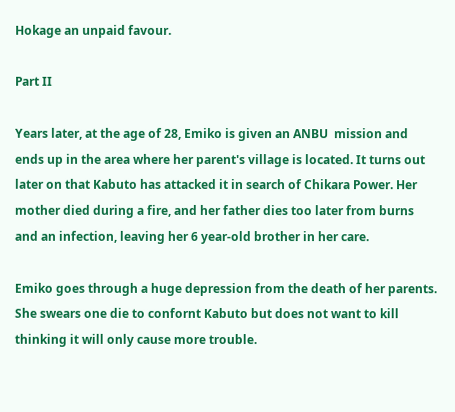Hokage an unpaid favour.

Part II

Years later, at the age of 28, Emiko is given an ANBU  mission and ends up in the area where her parent's village is located. It turns out later on that Kabuto has attacked it in search of Chikara Power. Her mother died during a fire, and her father dies too later from burns and an infection, leaving her 6 year-old brother in her care.

Emiko goes through a huge depression from the death of her parents. She swears one die to confornt Kabuto but does not want to kill thinking it will only cause more trouble.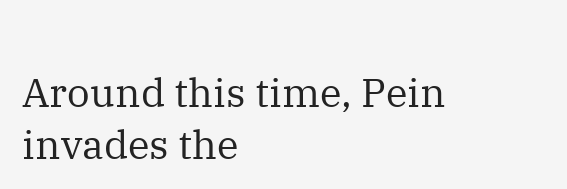Around this time, Pein invades the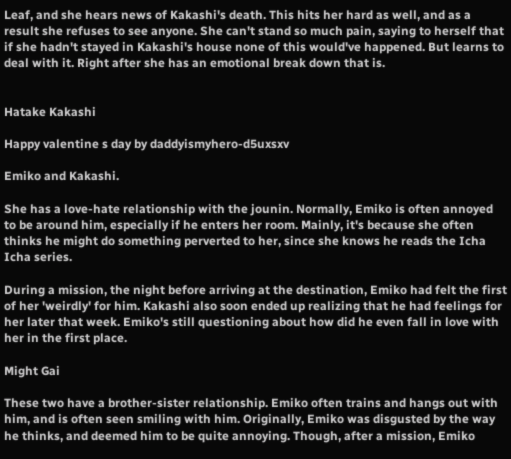Leaf, and she hears news of Kakashi's death. This hits her hard as well, and as a result she refuses to see anyone. She can't stand so much pain, saying to herself that if she hadn't stayed in Kakashi's house none of this would've happened. But learns to deal with it. Right after she has an emotional break down that is.


Hatake Kakashi

Happy valentine s day by daddyismyhero-d5uxsxv

Emiko and Kakashi.

She has a love-hate relationship with the jounin. Normally, Emiko is often annoyed to be around him, especially if he enters her room. Mainly, it's because she often thinks he might do something perverted to her, since she knows he reads the Icha Icha series.

During a mission, the night before arriving at the destination, Emiko had felt the first of her 'weirdly' for him. Kakashi also soon ended up realizing that he had feelings for her later that week. Emiko's still questioning about how did he even fall in love with her in the first place.

Might Gai

These two have a brother-sister relationship. Emiko often trains and hangs out with him, and is often seen smiling with him. Originally, Emiko was disgusted by the way he thinks, and deemed him to be quite annoying. Though, after a mission, Emiko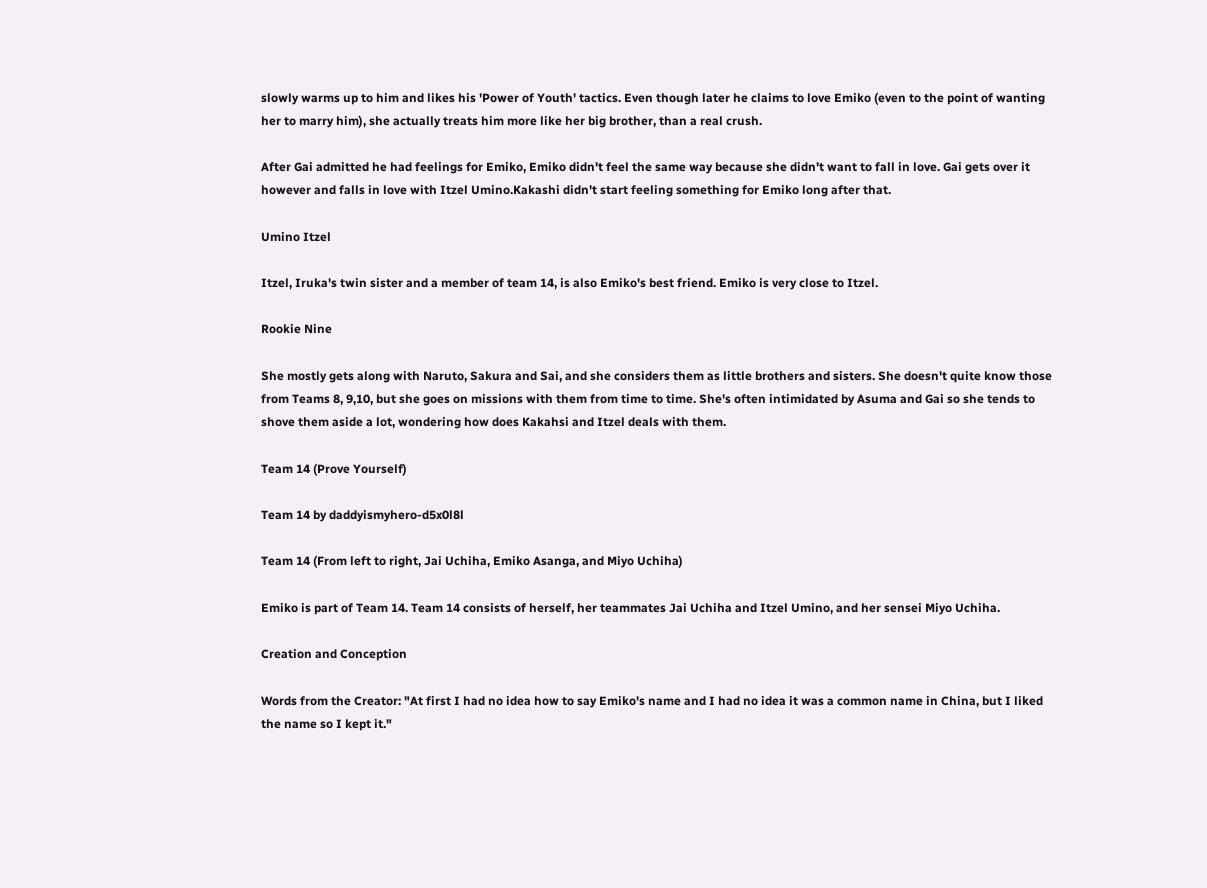slowly warms up to him and likes his 'Power of Youth' tactics. Even though later he claims to love Emiko (even to the point of wanting her to marry him), she actually treats him more like her big brother, than a real crush.

After Gai admitted he had feelings for Emiko, Emiko didn't feel the same way because she didn't want to fall in love. Gai gets over it however and falls in love with Itzel Umino.Kakashi didn't start feeling something for Emiko long after that.

Umino Itzel

Itzel, Iruka's twin sister and a member of team 14, is also Emiko's best friend. Emiko is very close to Itzel.

Rookie Nine

She mostly gets along with Naruto, Sakura and Sai, and she considers them as little brothers and sisters. She doesn't quite know those from Teams 8, 9,10, but she goes on missions with them from time to time. She's often intimidated by Asuma and Gai so she tends to shove them aside a lot, wondering how does Kakahsi and Itzel deals with them.

Team 14 (Prove Yourself)

Team 14 by daddyismyhero-d5x0l8l

Team 14 (From left to right, Jai Uchiha, Emiko Asanga, and Miyo Uchiha)

Emiko is part of Team 14. Team 14 consists of herself, her teammates Jai Uchiha and Itzel Umino, and her sensei Miyo Uchiha.

Creation and Conception

Words from the Creator: "At first I had no idea how to say Emiko's name and I had no idea it was a common name in China, but I liked the name so I kept it."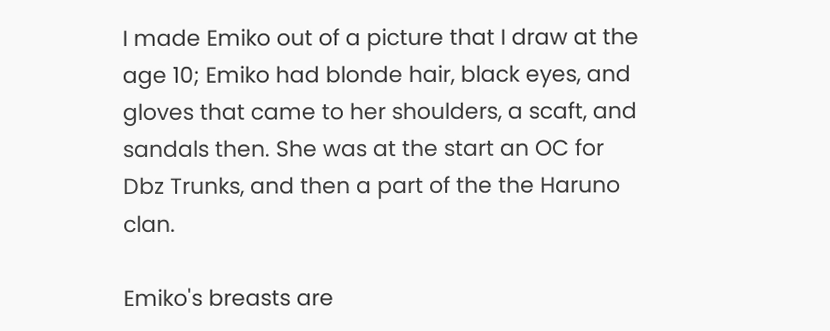I made Emiko out of a picture that I draw at the age 10; Emiko had blonde hair, black eyes, and gloves that came to her shoulders, a scaft, and sandals then. She was at the start an OC for Dbz Trunks, and then a part of the the Haruno clan.

Emiko's breasts are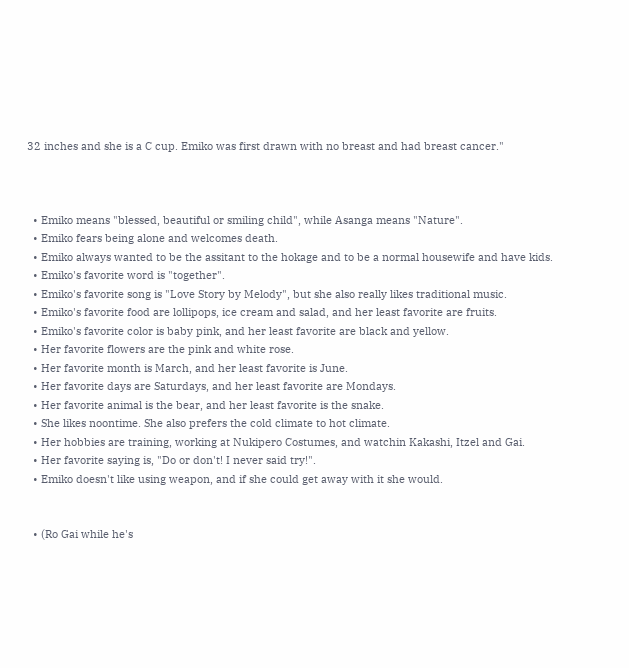32 inches and she is a C cup. Emiko was first drawn with no breast and had breast cancer."



  • Emiko means "blessed, beautiful or smiling child", while Asanga means "Nature".
  • Emiko fears being alone and welcomes death.
  • Emiko always wanted to be the assitant to the hokage and to be a normal housewife and have kids.
  • Emiko's favorite word is "together".
  • Emiko's favorite song is "Love Story by Melody", but she also really likes traditional music.
  • Emiko's favorite food are lollipops, ice cream and salad, and her least favorite are fruits.
  • Emiko's favorite color is baby pink, and her least favorite are black and yellow.
  • Her favorite flowers are the pink and white rose.
  • Her favorite month is March, and her least favorite is June.
  • Her favorite days are Saturdays, and her least favorite are Mondays.
  • Her favorite animal is the bear, and her least favorite is the snake.
  • She likes noontime. She also prefers the cold climate to hot climate.
  • Her hobbies are training, working at Nukipero Costumes, and watchin Kakashi, Itzel and Gai.
  • Her favorite saying is, "Do or don't! I never said try!".
  • Emiko doesn't like using weapon, and if she could get away with it she would.


  • (Ro Gai while he's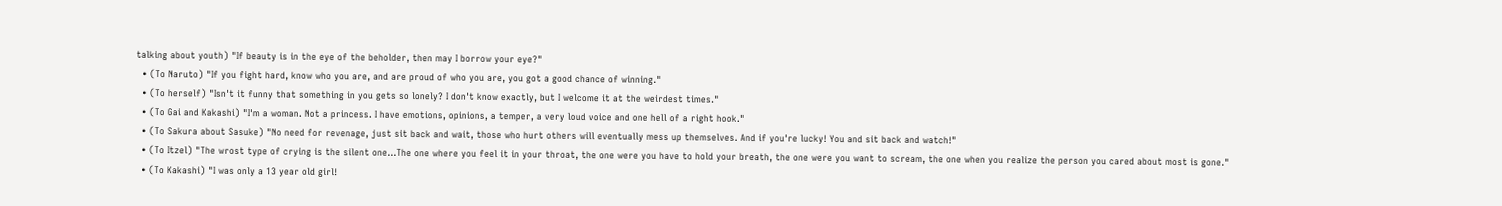talking about youth) "If beauty is in the eye of the beholder, then may I borrow your eye?"
  • (To Naruto) "If you fight hard, know who you are, and are proud of who you are, you got a good chance of winning."
  • (To herself) "Isn't it funny that something in you gets so lonely? I don't know exactly, but I welcome it at the weirdest times."
  • (To Gai and Kakashi) "I'm a woman. Not a princess. I have emotions, opinions, a temper, a very loud voice and one hell of a right hook."
  • (To Sakura about Sasuke) "No need for revenage, just sit back and wait, those who hurt others will eventually mess up themselves. And if you're lucky! You and sit back and watch!"
  • (To Itzel) "The wrost type of crying is the silent one...The one where you feel it in your throat, the one were you have to hold your breath, the one were you want to scream, the one when you realize the person you cared about most is gone."
  • (To Kakashi) "I was only a 13 year old girl!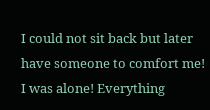I could not sit back but later have someone to comfort me! I was alone! Everything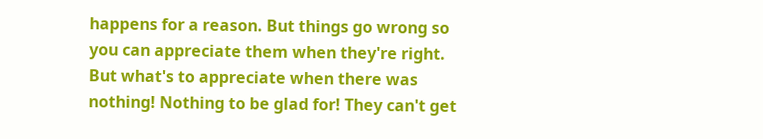happens for a reason. But things go wrong so you can appreciate them when they're right. But what's to appreciate when there was nothing! Nothing to be glad for! They can't get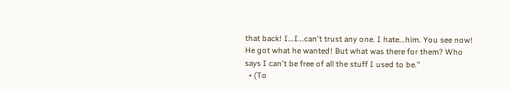that back! I...I...can't trust any one. I hate...him. You see now! He got what he wanted! But what was there for them? Who says I can't be free of all the stuff I used to be."
  • (To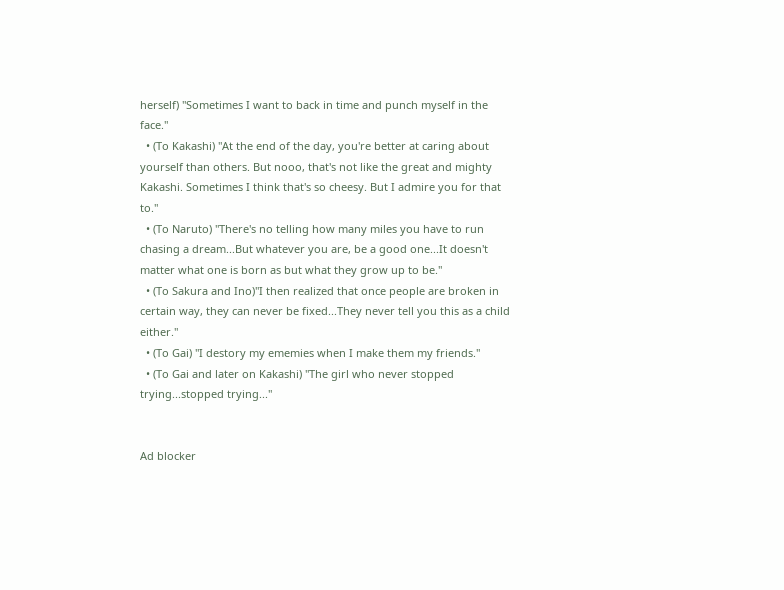herself) "Sometimes I want to back in time and punch myself in the face."
  • (To Kakashi) "At the end of the day, you're better at caring about yourself than others. But nooo, that's not like the great and mighty Kakashi. Sometimes I think that's so cheesy. But I admire you for that to."
  • (To Naruto) "There's no telling how many miles you have to run chasing a dream...But whatever you are, be a good one...It doesn't matter what one is born as but what they grow up to be."
  • (To Sakura and Ino)"I then realized that once people are broken in certain way, they can never be fixed...They never tell you this as a child either."
  • (To Gai) "I destory my ememies when I make them my friends."
  • (To Gai and later on Kakashi) "The girl who never stopped trying...stopped trying..."


Ad blocker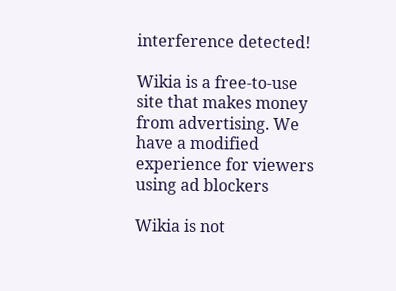interference detected!

Wikia is a free-to-use site that makes money from advertising. We have a modified experience for viewers using ad blockers

Wikia is not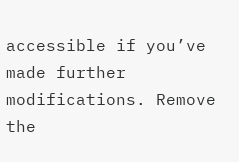accessible if you’ve made further modifications. Remove the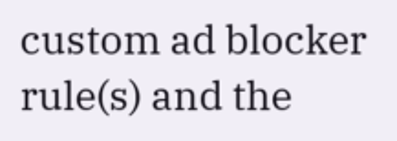custom ad blocker rule(s) and the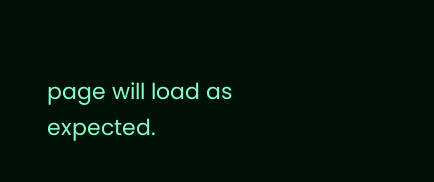page will load as expected.